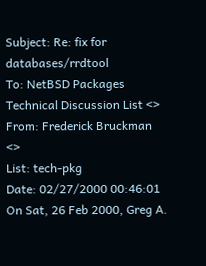Subject: Re: fix for databases/rrdtool
To: NetBSD Packages Technical Discussion List <>
From: Frederick Bruckman <>
List: tech-pkg
Date: 02/27/2000 00:46:01
On Sat, 26 Feb 2000, Greg A.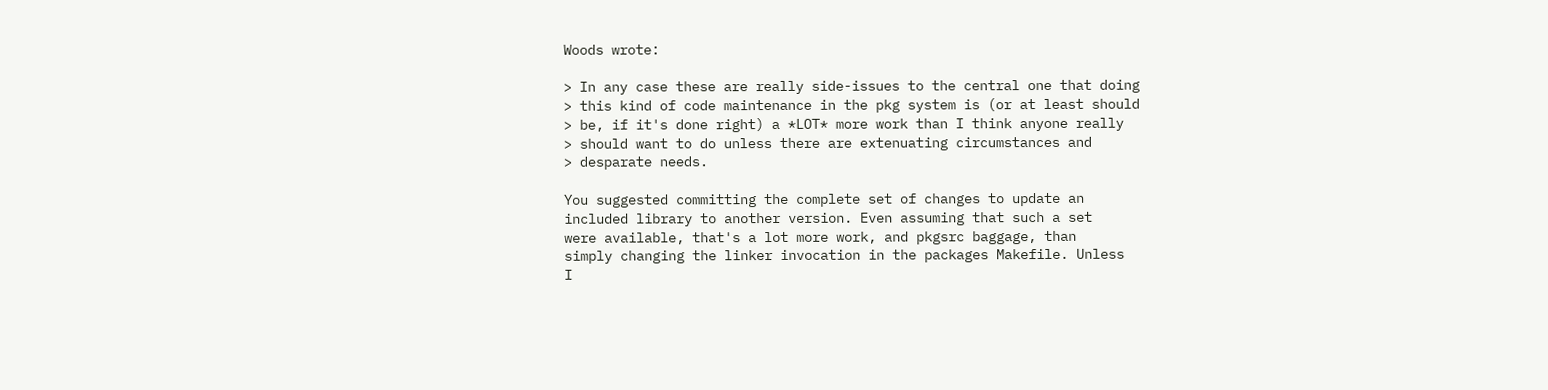Woods wrote:

> In any case these are really side-issues to the central one that doing
> this kind of code maintenance in the pkg system is (or at least should
> be, if it's done right) a *LOT* more work than I think anyone really
> should want to do unless there are extenuating circumstances and
> desparate needs.

You suggested committing the complete set of changes to update an
included library to another version. Even assuming that such a set
were available, that's a lot more work, and pkgsrc baggage, than
simply changing the linker invocation in the packages Makefile. Unless
I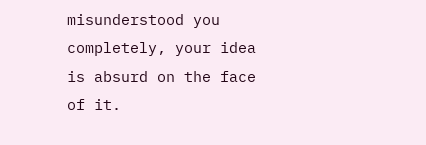misunderstood you completely, your idea is absurd on the face of it.